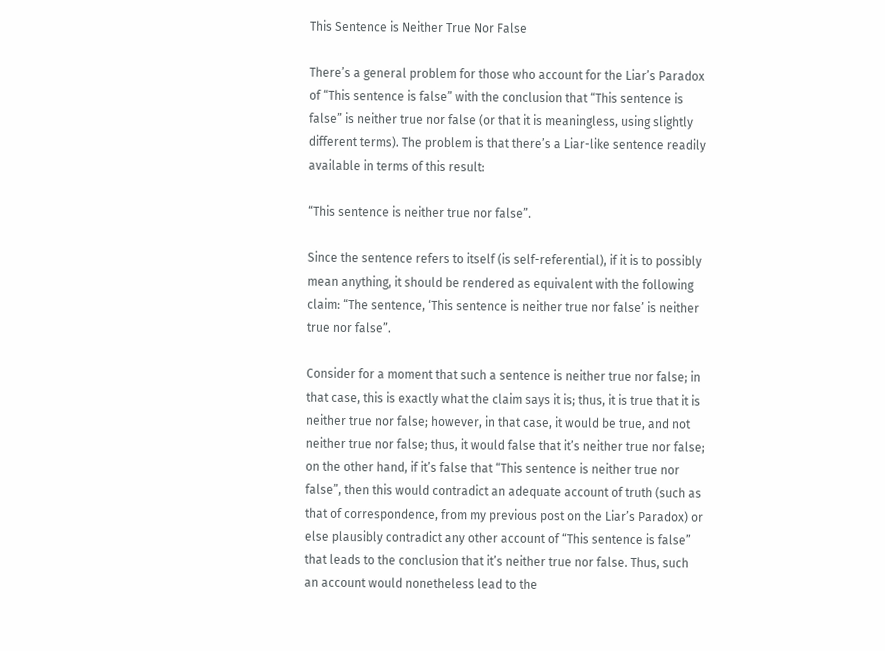This Sentence is Neither True Nor False

There’s a general problem for those who account for the Liar’s Paradox of “This sentence is false” with the conclusion that “This sentence is false” is neither true nor false (or that it is meaningless, using slightly different terms). The problem is that there’s a Liar-like sentence readily available in terms of this result:

“This sentence is neither true nor false”.

Since the sentence refers to itself (is self-referential), if it is to possibly mean anything, it should be rendered as equivalent with the following claim: “The sentence, ‘This sentence is neither true nor false’ is neither true nor false”.

Consider for a moment that such a sentence is neither true nor false; in that case, this is exactly what the claim says it is; thus, it is true that it is neither true nor false; however, in that case, it would be true, and not neither true nor false; thus, it would false that it’s neither true nor false; on the other hand, if it’s false that “This sentence is neither true nor false”, then this would contradict an adequate account of truth (such as that of correspondence, from my previous post on the Liar’s Paradox) or else plausibly contradict any other account of “This sentence is false” that leads to the conclusion that it’s neither true nor false. Thus, such an account would nonetheless lead to the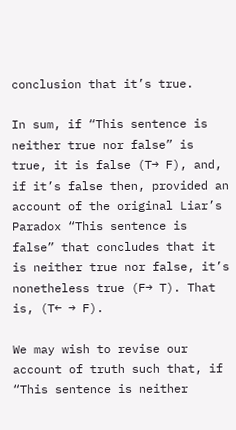conclusion that it’s true.

In sum, if “This sentence is neither true nor false” is true, it is false (T→ F), and, if it’s false then, provided an account of the original Liar’s Paradox “This sentence is false” that concludes that it is neither true nor false, it’s nonetheless true (F→ T). That is, (T← → F).

We may wish to revise our account of truth such that, if “This sentence is neither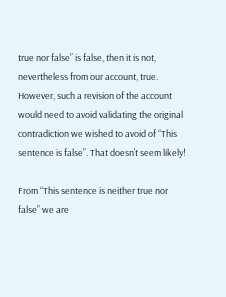true nor false” is false, then it is not, nevertheless from our account, true. However, such a revision of the account would need to avoid validating the original contradiction we wished to avoid of “This sentence is false”. That doesn’t seem likely!

From “This sentence is neither true nor false” we are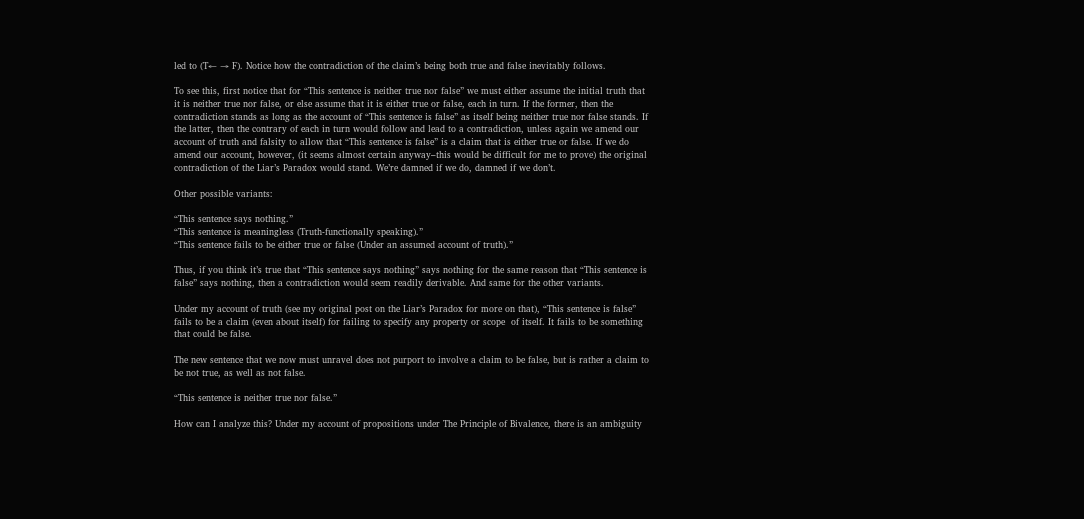led to (T← → F). Notice how the contradiction of the claim’s being both true and false inevitably follows.

To see this, first notice that for “This sentence is neither true nor false” we must either assume the initial truth that it is neither true nor false, or else assume that it is either true or false, each in turn. If the former, then the contradiction stands as long as the account of “This sentence is false” as itself being neither true nor false stands. If the latter, then the contrary of each in turn would follow and lead to a contradiction, unless again we amend our account of truth and falsity to allow that “This sentence is false” is a claim that is either true or false. If we do amend our account, however, (it seems almost certain anyway–this would be difficult for me to prove) the original contradiction of the Liar’s Paradox would stand. We’re damned if we do, damned if we don’t.

Other possible variants:

“This sentence says nothing.”
“This sentence is meaningless (Truth-functionally speaking).”
“This sentence fails to be either true or false (Under an assumed account of truth).”

Thus, if you think it’s true that “This sentence says nothing” says nothing for the same reason that “This sentence is false” says nothing, then a contradiction would seem readily derivable. And same for the other variants.

Under my account of truth (see my original post on the Liar’s Paradox for more on that), “This sentence is false” fails to be a claim (even about itself) for failing to specify any property or scope  of itself. It fails to be something that could be false.

The new sentence that we now must unravel does not purport to involve a claim to be false, but is rather a claim to be not true, as well as not false.

“This sentence is neither true nor false.”

How can I analyze this? Under my account of propositions under The Principle of Bivalence, there is an ambiguity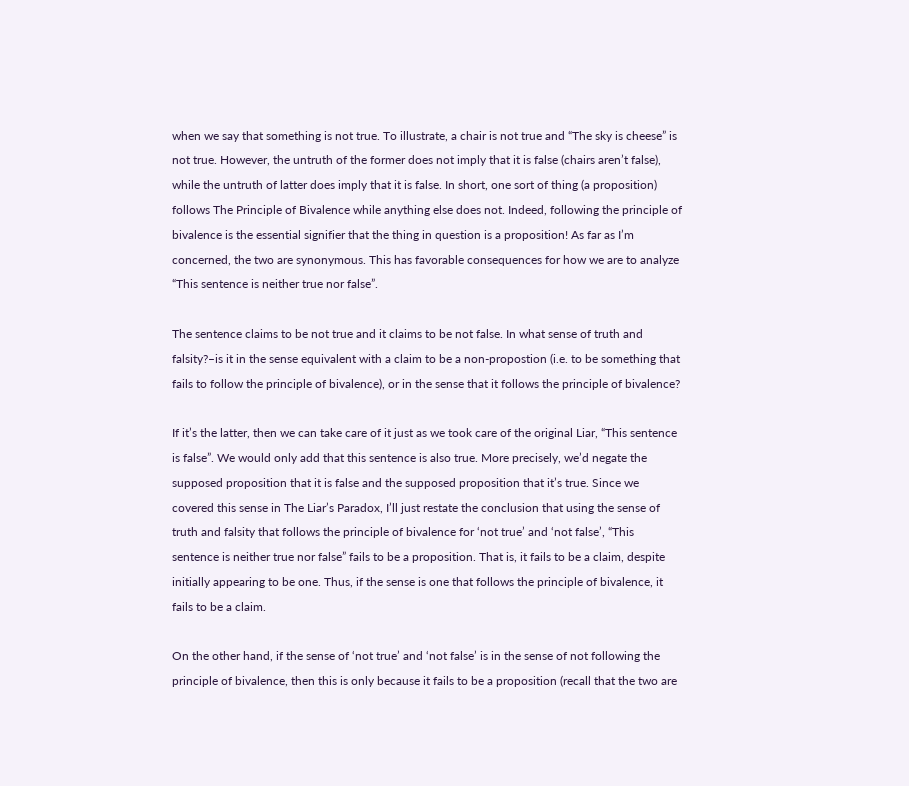when we say that something is not true. To illustrate, a chair is not true and “The sky is cheese” is not true. However, the untruth of the former does not imply that it is false (chairs aren’t false), while the untruth of latter does imply that it is false. In short, one sort of thing (a proposition) follows The Principle of Bivalence while anything else does not. Indeed, following the principle of bivalence is the essential signifier that the thing in question is a proposition! As far as I’m concerned, the two are synonymous. This has favorable consequences for how we are to analyze “This sentence is neither true nor false”.

The sentence claims to be not true and it claims to be not false. In what sense of truth and falsity?–is it in the sense equivalent with a claim to be a non-propostion (i.e. to be something that fails to follow the principle of bivalence), or in the sense that it follows the principle of bivalence?

If it’s the latter, then we can take care of it just as we took care of the original Liar, “This sentence is false”. We would only add that this sentence is also true. More precisely, we’d negate the supposed proposition that it is false and the supposed proposition that it’s true. Since we covered this sense in The Liar’s Paradox, I’ll just restate the conclusion that using the sense of truth and falsity that follows the principle of bivalence for ‘not true’ and ‘not false’, “This sentence is neither true nor false” fails to be a proposition. That is, it fails to be a claim, despite initially appearing to be one. Thus, if the sense is one that follows the principle of bivalence, it fails to be a claim.

On the other hand, if the sense of ‘not true’ and ‘not false’ is in the sense of not following the principle of bivalence, then this is only because it fails to be a proposition (recall that the two are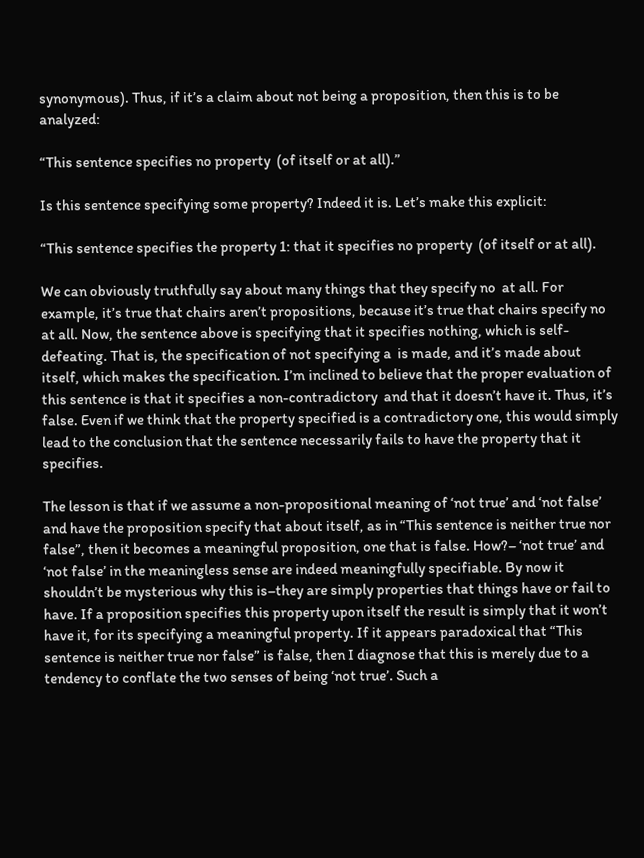synonymous). Thus, if it’s a claim about not being a proposition, then this is to be analyzed:

“This sentence specifies no property  (of itself or at all).”

Is this sentence specifying some property? Indeed it is. Let’s make this explicit:

“This sentence specifies the property 1: that it specifies no property  (of itself or at all).

We can obviously truthfully say about many things that they specify no  at all. For example, it’s true that chairs aren’t propositions, because it’s true that chairs specify no  at all. Now, the sentence above is specifying that it specifies nothing, which is self-defeating. That is, the specification of not specifying a  is made, and it’s made about itself, which makes the specification. I’m inclined to believe that the proper evaluation of this sentence is that it specifies a non-contradictory  and that it doesn’t have it. Thus, it’s false. Even if we think that the property specified is a contradictory one, this would simply lead to the conclusion that the sentence necessarily fails to have the property that it specifies.

The lesson is that if we assume a non-propositional meaning of ‘not true’ and ‘not false’ and have the proposition specify that about itself, as in “This sentence is neither true nor false”, then it becomes a meaningful proposition, one that is false. How?– ‘not true’ and ‘not false’ in the meaningless sense are indeed meaningfully specifiable. By now it shouldn’t be mysterious why this is–they are simply properties that things have or fail to have. If a proposition specifies this property upon itself the result is simply that it won’t have it, for its specifying a meaningful property. If it appears paradoxical that “This sentence is neither true nor false” is false, then I diagnose that this is merely due to a tendency to conflate the two senses of being ‘not true’. Such a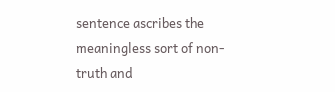sentence ascribes the meaningless sort of non-truth and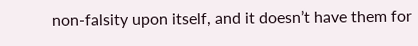non-falsity upon itself, and it doesn’t have them for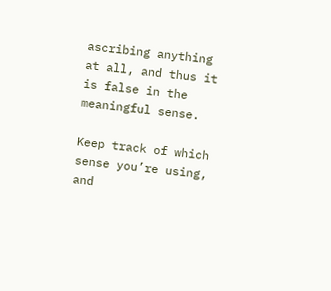ascribing anything at all, and thus it is false in the meaningful sense.

Keep track of which sense you’re using, and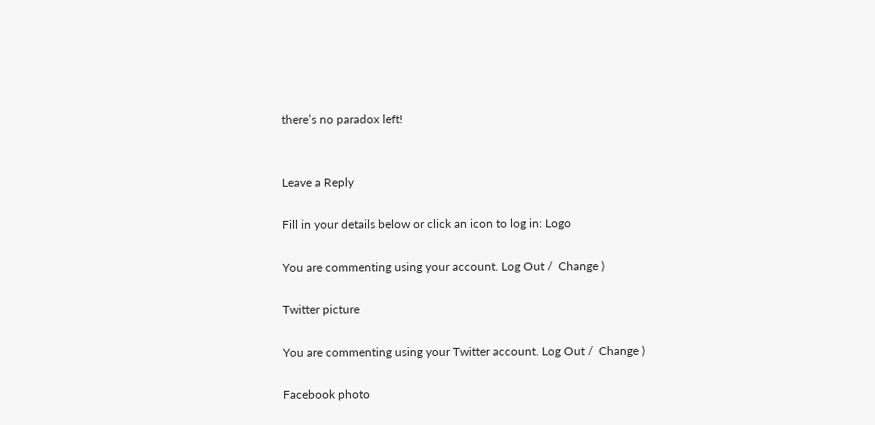there’s no paradox left!


Leave a Reply

Fill in your details below or click an icon to log in: Logo

You are commenting using your account. Log Out /  Change )

Twitter picture

You are commenting using your Twitter account. Log Out /  Change )

Facebook photo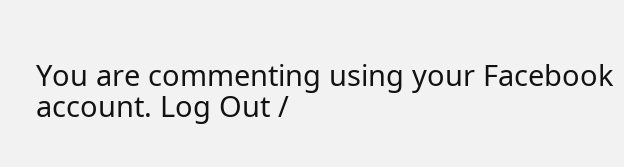You are commenting using your Facebook account. Log Out /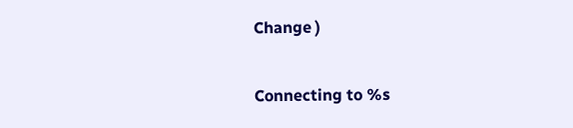Change )

Connecting to %s